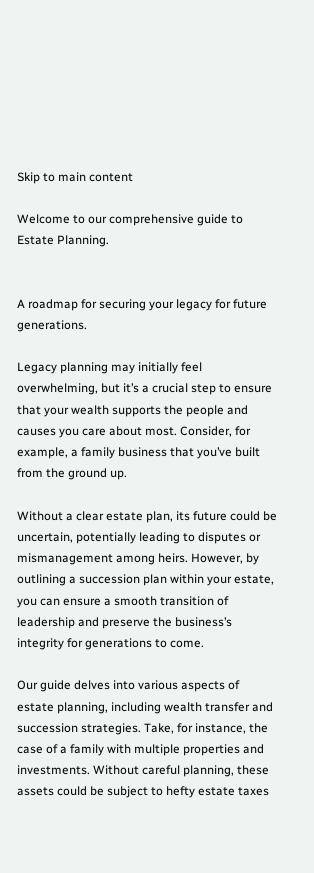Skip to main content

Welcome to our comprehensive guide to Estate Planning.


A roadmap for securing your legacy for future generations.

Legacy planning may initially feel overwhelming, but it’s a crucial step to ensure that your wealth supports the people and causes you care about most. Consider, for example, a family business that you’ve built from the ground up.

Without a clear estate plan, its future could be uncertain, potentially leading to disputes or mismanagement among heirs. However, by outlining a succession plan within your estate, you can ensure a smooth transition of leadership and preserve the business’s integrity for generations to come.

Our guide delves into various aspects of estate planning, including wealth transfer and succession strategies. Take, for instance, the case of a family with multiple properties and investments. Without careful planning, these assets could be subject to hefty estate taxes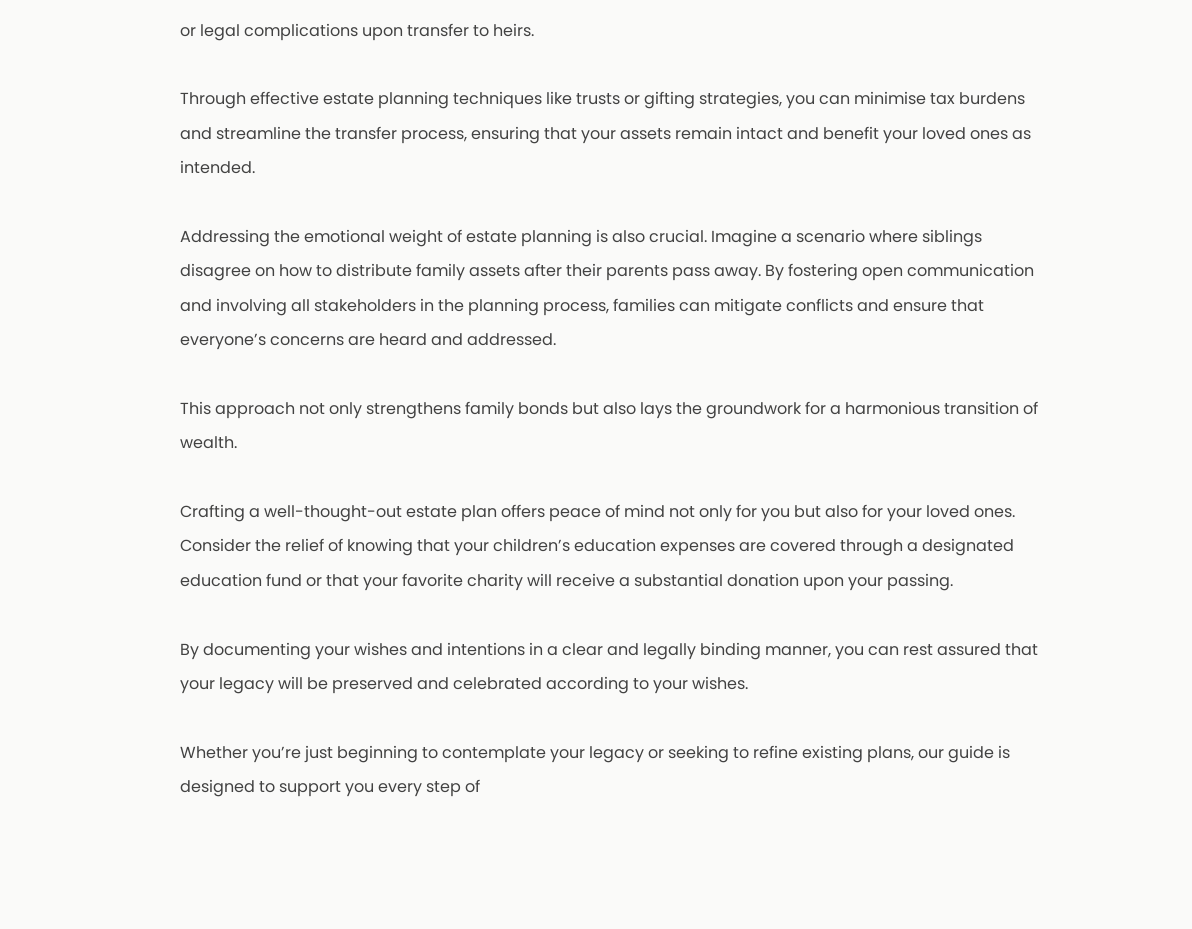or legal complications upon transfer to heirs.

Through effective estate planning techniques like trusts or gifting strategies, you can minimise tax burdens and streamline the transfer process, ensuring that your assets remain intact and benefit your loved ones as intended.

Addressing the emotional weight of estate planning is also crucial. Imagine a scenario where siblings disagree on how to distribute family assets after their parents pass away. By fostering open communication and involving all stakeholders in the planning process, families can mitigate conflicts and ensure that everyone’s concerns are heard and addressed.

This approach not only strengthens family bonds but also lays the groundwork for a harmonious transition of wealth.

Crafting a well-thought-out estate plan offers peace of mind not only for you but also for your loved ones. Consider the relief of knowing that your children’s education expenses are covered through a designated education fund or that your favorite charity will receive a substantial donation upon your passing.

By documenting your wishes and intentions in a clear and legally binding manner, you can rest assured that your legacy will be preserved and celebrated according to your wishes.

Whether you’re just beginning to contemplate your legacy or seeking to refine existing plans, our guide is designed to support you every step of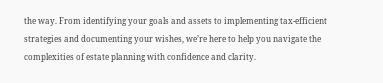the way. From identifying your goals and assets to implementing tax-efficient strategies and documenting your wishes, we’re here to help you navigate the complexities of estate planning with confidence and clarity.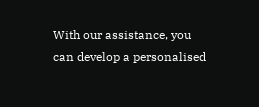With our assistance, you can develop a personalised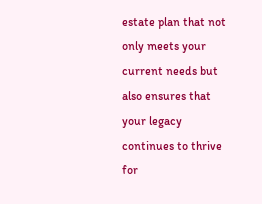estate plan that not only meets your current needs but also ensures that your legacy continues to thrive for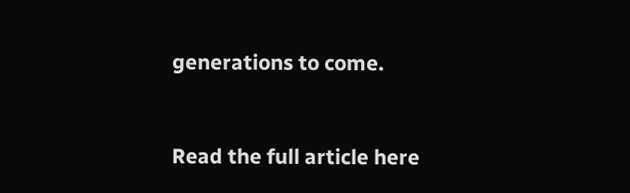generations to come.


Read the full article here